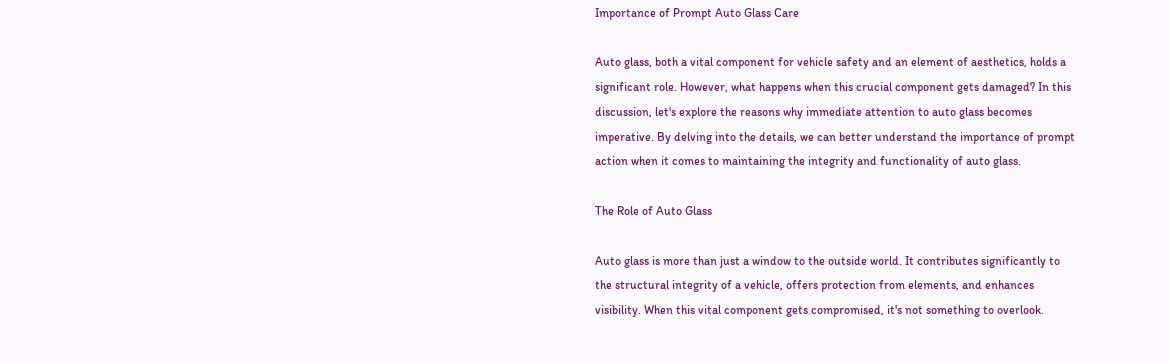Importance of Prompt Auto Glass Care

Auto glass, both a vital component for vehicle safety and an element of aesthetics, holds a significant role. However, what happens when this crucial component gets damaged? In this discussion, let's explore the reasons why immediate attention to auto glass becomes imperative. By delving into the details, we can better understand the importance of prompt action when it comes to maintaining the integrity and functionality of auto glass.

The Role of Auto Glass

Auto glass is more than just a window to the outside world. It contributes significantly to the structural integrity of a vehicle, offers protection from elements, and enhances visibility. When this vital component gets compromised, it's not something to overlook.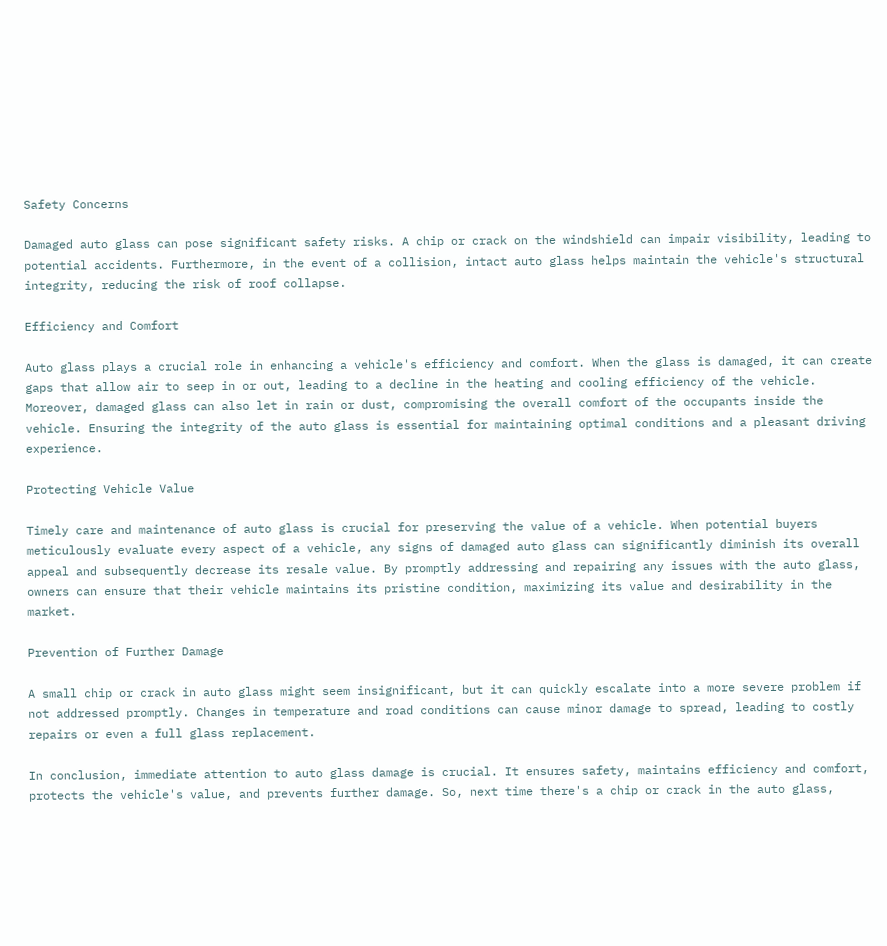Safety Concerns

Damaged auto glass can pose significant safety risks. A chip or crack on the windshield can impair visibility, leading to potential accidents. Furthermore, in the event of a collision, intact auto glass helps maintain the vehicle's structural integrity, reducing the risk of roof collapse.

Efficiency and Comfort

Auto glass plays a crucial role in enhancing a vehicle's efficiency and comfort. When the glass is damaged, it can create gaps that allow air to seep in or out, leading to a decline in the heating and cooling efficiency of the vehicle. Moreover, damaged glass can also let in rain or dust, compromising the overall comfort of the occupants inside the vehicle. Ensuring the integrity of the auto glass is essential for maintaining optimal conditions and a pleasant driving experience.

Protecting Vehicle Value

Timely care and maintenance of auto glass is crucial for preserving the value of a vehicle. When potential buyers meticulously evaluate every aspect of a vehicle, any signs of damaged auto glass can significantly diminish its overall appeal and subsequently decrease its resale value. By promptly addressing and repairing any issues with the auto glass, owners can ensure that their vehicle maintains its pristine condition, maximizing its value and desirability in the market.

Prevention of Further Damage

A small chip or crack in auto glass might seem insignificant, but it can quickly escalate into a more severe problem if not addressed promptly. Changes in temperature and road conditions can cause minor damage to spread, leading to costly repairs or even a full glass replacement.

In conclusion, immediate attention to auto glass damage is crucial. It ensures safety, maintains efficiency and comfort, protects the vehicle's value, and prevents further damage. So, next time there's a chip or crack in the auto glass,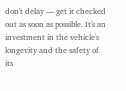don't delay — get it checked out as soon as possible. It's an investment in the vehicle's longevity and the safety of its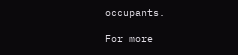occupants.

For more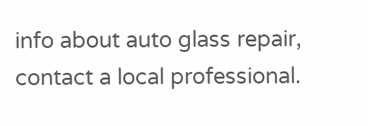info about auto glass repair, contact a local professional.